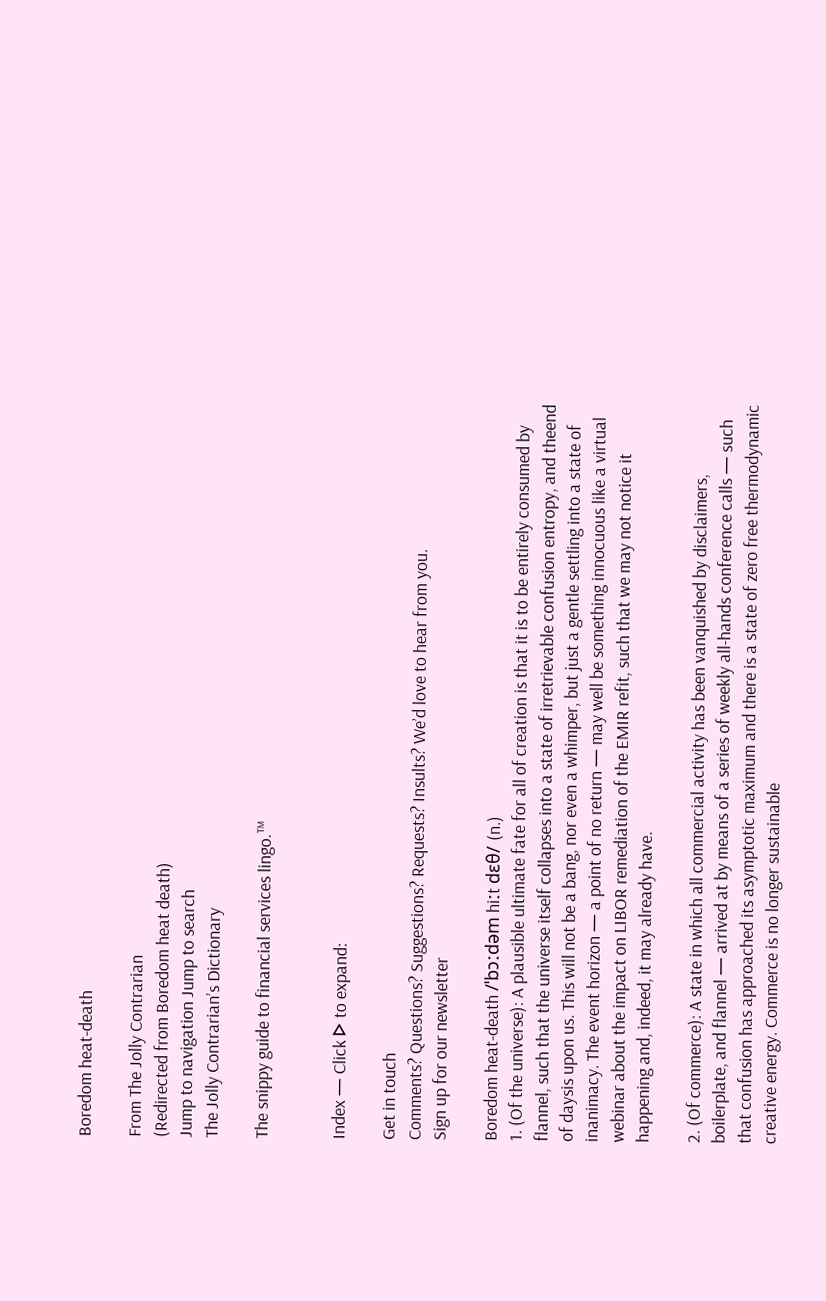Boredom heat-death

From The Jolly Contrarian
(Redirected from Boredom heat death)
Jump to navigation Jump to search
The Jolly Contrarian’s Dictionary

The snippy guide to financial services lingo.™


Index — Click ᐅ to expand:

Get in touch
Comments? Questions? Suggestions? Requests? Insults? We’d love to hear from you.
Sign up for our newsletter

Boredom heat-death /ˈbɔːdəm hiːt dɛθ/ (n.)
1. (Of the universe): A plausible ultimate fate for all of creation is that it is to be entirely consumed by flannel, such that the universe itself collapses into a state of irretrievable confusion entropy, and theend of daysis upon us. This will not be a bang, nor even a whimper, but just a gentle settling into a state of inanimacy. The event horizon — a point of no return — may well be something innocuous like a virtual webinar about the impact on LIBOR remediation of the EMIR refit, such that we may not notice it happening and, indeed, it may already have.

2. (Of commerce): A state in which all commercial activity has been vanquished by disclaimers, boilerplate, and flannel — arrived at by means of a series of weekly all-hands conference calls — such that confusion has approached its asymptotic maximum and there is a state of zero free thermodynamic creative energy. Commerce is no longer sustainable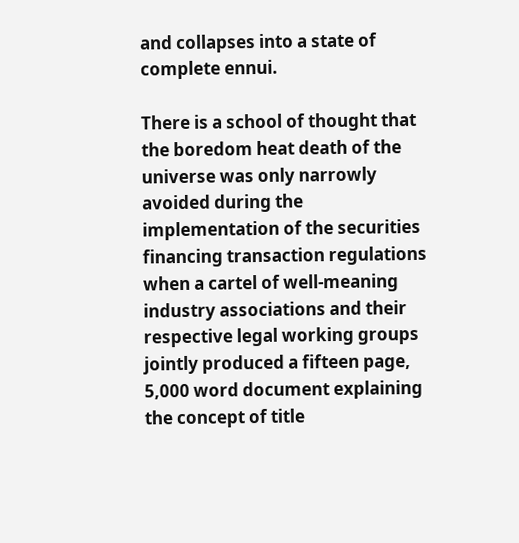and collapses into a state of complete ennui.

There is a school of thought that the boredom heat death of the universe was only narrowly avoided during the implementation of the securities financing transaction regulations when a cartel of well-meaning industry associations and their respective legal working groups jointly produced a fifteen page, 5,000 word document explaining the concept of title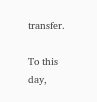transfer.

To this day,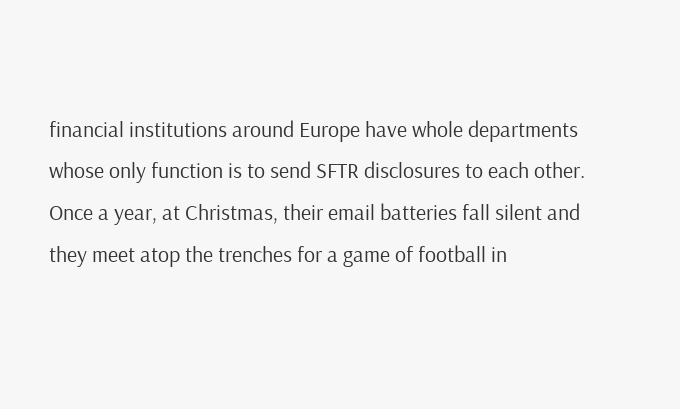financial institutions around Europe have whole departments whose only function is to send SFTR disclosures to each other. Once a year, at Christmas, their email batteries fall silent and they meet atop the trenches for a game of football in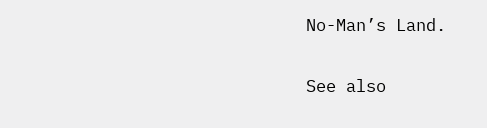No-Man’s Land.

See also